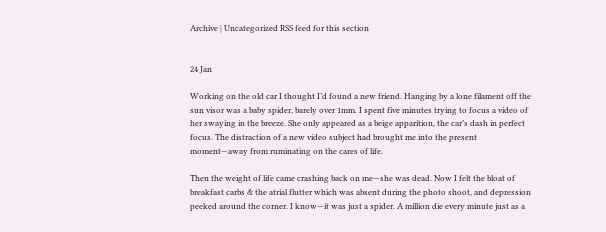Archive | Uncategorized RSS feed for this section


24 Jan

Working on the old car I thought I’d found a new friend. Hanging by a lone filament off the sun visor was a baby spider, barely over 1mm. I spent five minutes trying to focus a video of her swaying in the breeze. She only appeared as a beige apparition, the car’s dash in perfect focus. The distraction of a new video subject had brought me into the present moment—away from ruminating on the cares of life.

Then the weight of life came crashing back on me—she was dead. Now I felt the bloat of breakfast carbs & the atrial flutter which was absent during the photo shoot, and depression peeked around the corner. I know—it was just a spider. A million die every minute just as a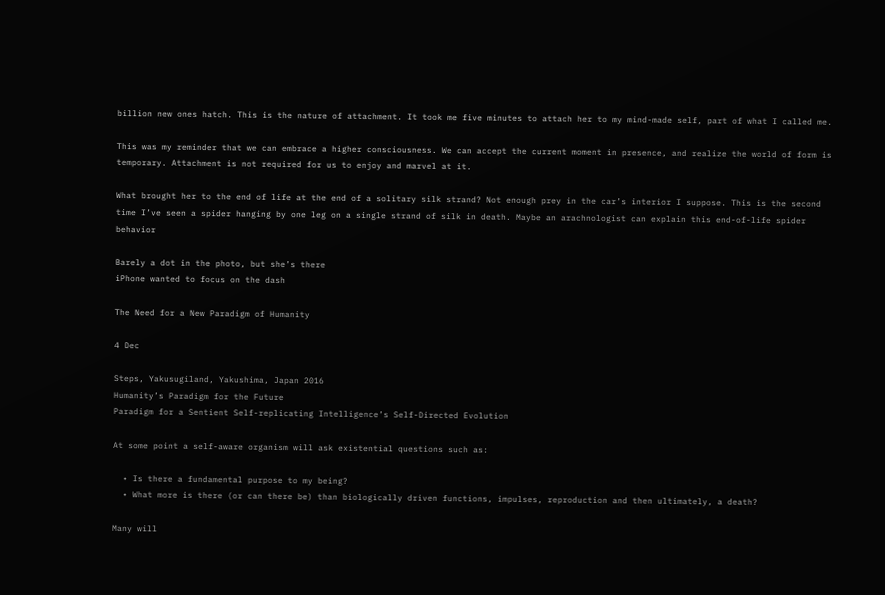billion new ones hatch. This is the nature of attachment. It took me five minutes to attach her to my mind-made self, part of what I called me.

This was my reminder that we can embrace a higher consciousness. We can accept the current moment in presence, and realize the world of form is temporary. Attachment is not required for us to enjoy and marvel at it.

What brought her to the end of life at the end of a solitary silk strand? Not enough prey in the car’s interior I suppose. This is the second time I’ve seen a spider hanging by one leg on a single strand of silk in death. Maybe an arachnologist can explain this end-of-life spider behavior

Barely a dot in the photo, but she’s there
iPhone wanted to focus on the dash

The Need for a New Paradigm of Humanity

4 Dec

Steps, Yakusugiland, Yakushima, Japan 2016
Humanity’s Paradigm for the Future
Paradigm for a Sentient Self-replicating Intelligence’s Self-Directed Evolution

At some point a self-aware organism will ask existential questions such as:

  • Is there a fundamental purpose to my being?
  • What more is there (or can there be) than biologically driven functions, impulses, reproduction and then ultimately, a death?

Many will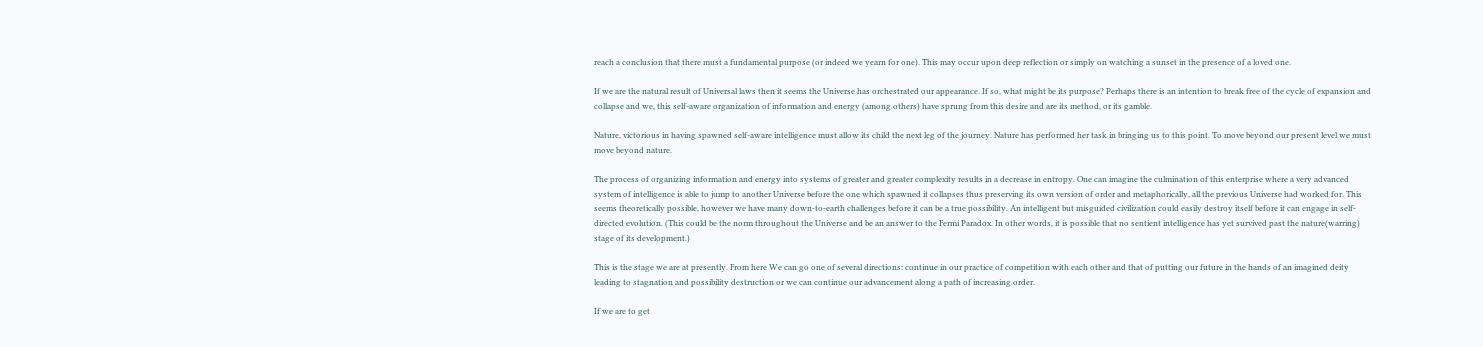reach a conclusion that there must a fundamental purpose (or indeed we yearn for one). This may occur upon deep reflection or simply on watching a sunset in the presence of a loved one.

If we are the natural result of Universal laws then it seems the Universe has orchestrated our appearance. If so, what might be its purpose? Perhaps there is an intention to break free of the cycle of expansion and collapse and we, this self-aware organization of information and energy (among others) have sprung from this desire and are its method, or its gamble.

Nature, victorious in having spawned self-aware intelligence must allow its child the next leg of the journey. Nature has performed her task in bringing us to this point. To move beyond our present level we must move beyond nature.

The process of organizing information and energy into systems of greater and greater complexity results in a decrease in entropy. One can imagine the culmination of this enterprise where a very advanced system of intelligence is able to jump to another Universe before the one which spawned it collapses thus preserving its own version of order and metaphorically, all the previous Universe had worked for. This seems theoretically possible, however we have many down-to-earth challenges before it can be a true possibility. An intelligent but misguided civilization could easily destroy itself before it can engage in self-directed evolution. (This could be the norm throughout the Universe and be an answer to the Fermi Paradox. In other words, it is possible that no sentient intelligence has yet survived past the nature(warring) stage of its development.)

This is the stage we are at presently. From here We can go one of several directions: continue in our practice of competition with each other and that of putting our future in the hands of an imagined deity leading to stagnation and possibility destruction or we can continue our advancement along a path of increasing order.

If we are to get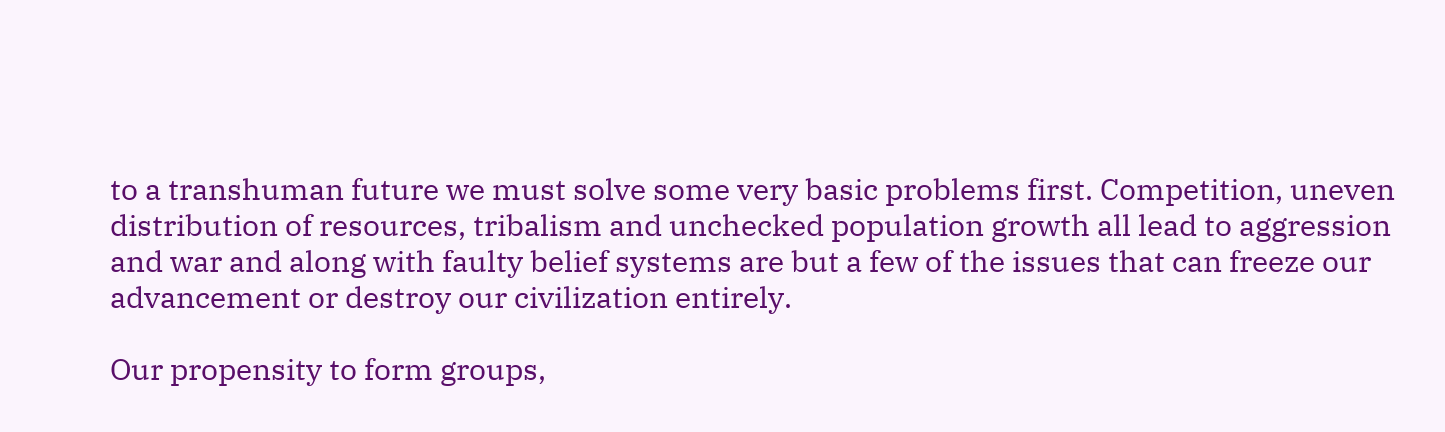to a transhuman future we must solve some very basic problems first. Competition, uneven distribution of resources, tribalism and unchecked population growth all lead to aggression and war and along with faulty belief systems are but a few of the issues that can freeze our advancement or destroy our civilization entirely.

Our propensity to form groups,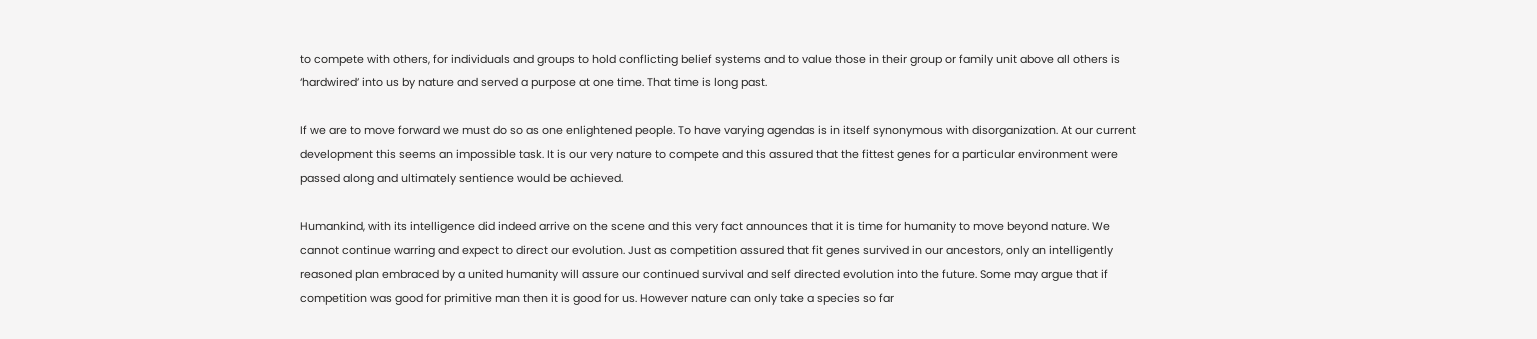to compete with others, for individuals and groups to hold conflicting belief systems and to value those in their group or family unit above all others is ‘hardwired’ into us by nature and served a purpose at one time. That time is long past.

If we are to move forward we must do so as one enlightened people. To have varying agendas is in itself synonymous with disorganization. At our current development this seems an impossible task. It is our very nature to compete and this assured that the fittest genes for a particular environment were passed along and ultimately sentience would be achieved.

Humankind, with its intelligence did indeed arrive on the scene and this very fact announces that it is time for humanity to move beyond nature. We cannot continue warring and expect to direct our evolution. Just as competition assured that fit genes survived in our ancestors, only an intelligently reasoned plan embraced by a united humanity will assure our continued survival and self directed evolution into the future. Some may argue that if competition was good for primitive man then it is good for us. However nature can only take a species so far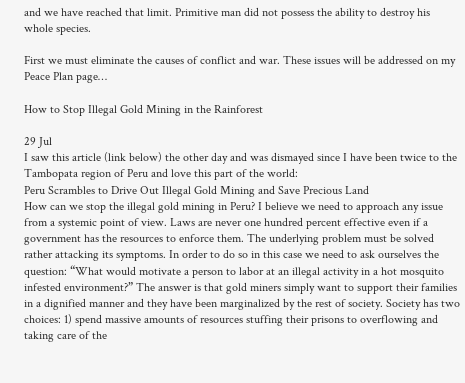and we have reached that limit. Primitive man did not possess the ability to destroy his whole species.

First we must eliminate the causes of conflict and war. These issues will be addressed on my Peace Plan page…

How to Stop Illegal Gold Mining in the Rainforest

29 Jul
I saw this article (link below) the other day and was dismayed since I have been twice to the Tambopata region of Peru and love this part of the world:
Peru Scrambles to Drive Out Illegal Gold Mining and Save Precious Land
How can we stop the illegal gold mining in Peru? I believe we need to approach any issue from a systemic point of view. Laws are never one hundred percent effective even if a government has the resources to enforce them. The underlying problem must be solved rather attacking its symptoms. In order to do so in this case we need to ask ourselves the question: “What would motivate a person to labor at an illegal activity in a hot mosquito infested environment?” The answer is that gold miners simply want to support their families in a dignified manner and they have been marginalized by the rest of society. Society has two choices: 1) spend massive amounts of resources stuffing their prisons to overflowing and taking care of the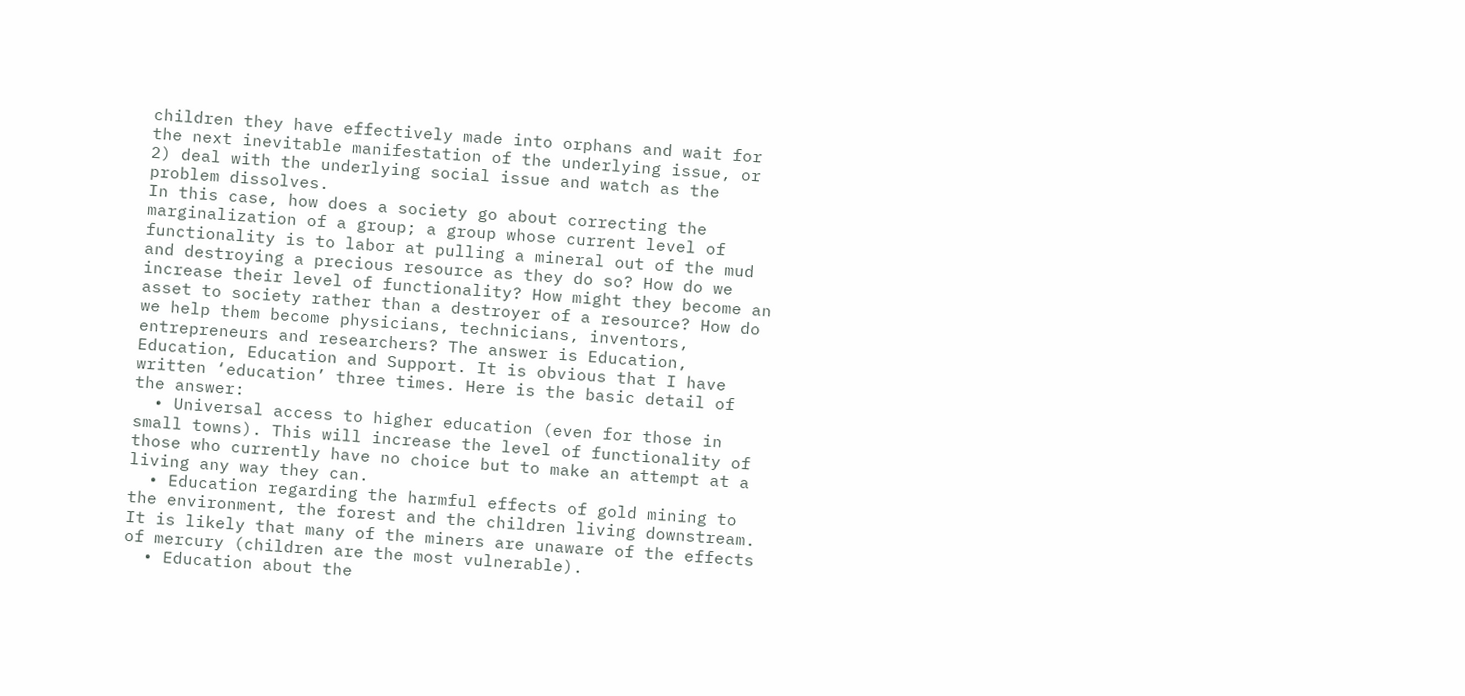children they have effectively made into orphans and wait for the next inevitable manifestation of the underlying issue, or 2) deal with the underlying social issue and watch as the problem dissolves.
In this case, how does a society go about correcting the marginalization of a group; a group whose current level of functionality is to labor at pulling a mineral out of the mud and destroying a precious resource as they do so? How do we increase their level of functionality? How might they become an asset to society rather than a destroyer of a resource? How do we help them become physicians, technicians, inventors, entrepreneurs and researchers? The answer is Education, Education, Education and Support. It is obvious that I have written ‘education’ three times. Here is the basic detail of the answer:
  • Universal access to higher education (even for those in small towns). This will increase the level of functionality of those who currently have no choice but to make an attempt at a living any way they can.
  • Education regarding the harmful effects of gold mining to the environment, the forest and the children living downstream. It is likely that many of the miners are unaware of the effects of mercury (children are the most vulnerable).
  • Education about the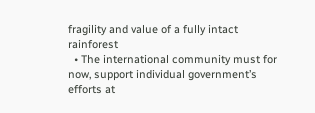fragility and value of a fully intact rainforest
  • The international community must for now, support individual government’s efforts at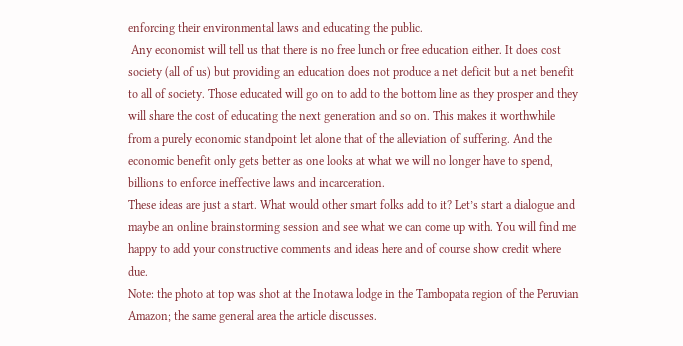enforcing their environmental laws and educating the public.
 Any economist will tell us that there is no free lunch or free education either. It does cost society (all of us) but providing an education does not produce a net deficit but a net benefit to all of society. Those educated will go on to add to the bottom line as they prosper and they will share the cost of educating the next generation and so on. This makes it worthwhile from a purely economic standpoint let alone that of the alleviation of suffering. And the economic benefit only gets better as one looks at what we will no longer have to spend, billions to enforce ineffective laws and incarceration.
These ideas are just a start. What would other smart folks add to it? Let’s start a dialogue and maybe an online brainstorming session and see what we can come up with. You will find me happy to add your constructive comments and ideas here and of course show credit where due.
Note: the photo at top was shot at the Inotawa lodge in the Tambopata region of the Peruvian Amazon; the same general area the article discusses.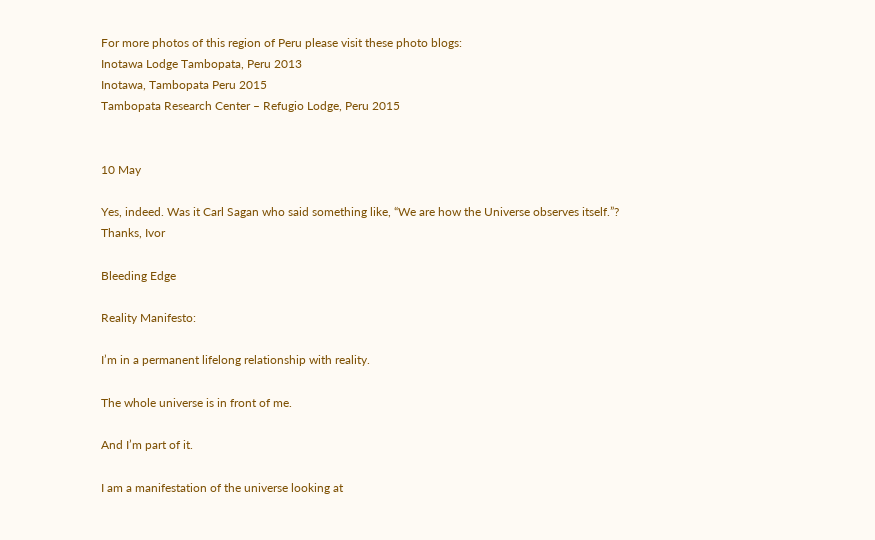For more photos of this region of Peru please visit these photo blogs:
Inotawa Lodge Tambopata, Peru 2013
Inotawa, Tambopata Peru 2015
Tambopata Research Center – Refugio Lodge, Peru 2015


10 May

Yes, indeed. Was it Carl Sagan who said something like, “We are how the Universe observes itself.”?
Thanks, Ivor

Bleeding Edge

Reality Manifesto:

I’m in a permanent lifelong relationship with reality.

The whole universe is in front of me.

And I’m part of it.

I am a manifestation of the universe looking at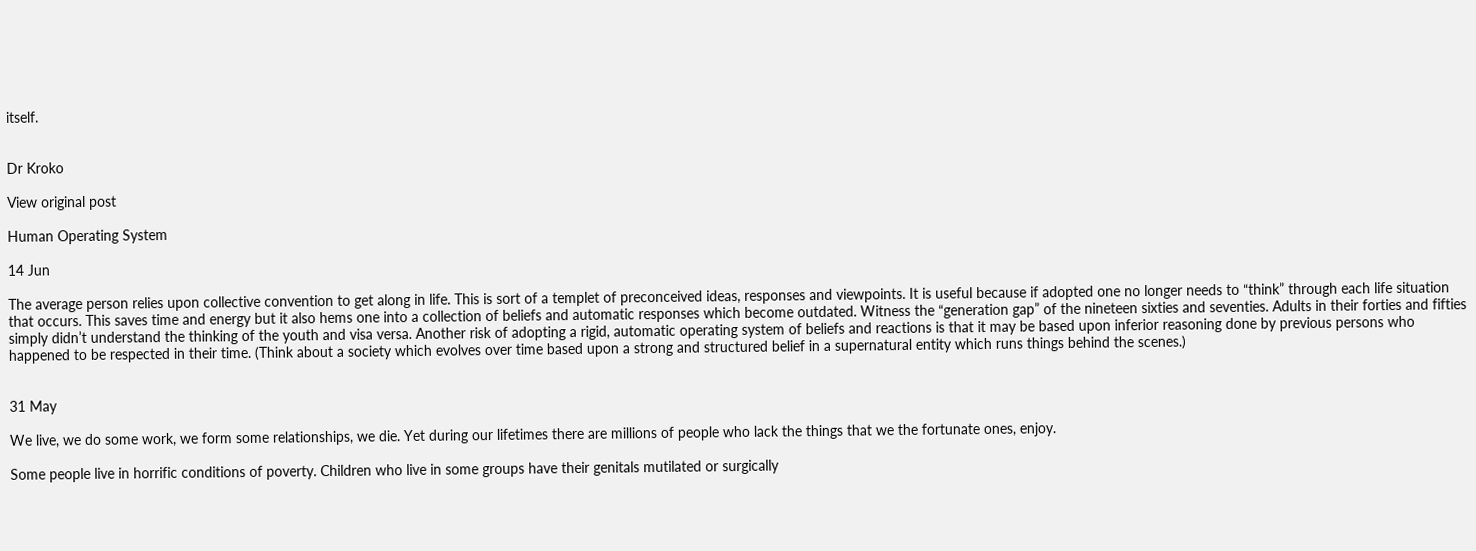itself.


Dr Kroko

View original post

Human Operating System

14 Jun

The average person relies upon collective convention to get along in life. This is sort of a templet of preconceived ideas, responses and viewpoints. It is useful because if adopted one no longer needs to “think” through each life situation that occurs. This saves time and energy but it also hems one into a collection of beliefs and automatic responses which become outdated. Witness the “generation gap” of the nineteen sixties and seventies. Adults in their forties and fifties simply didn’t understand the thinking of the youth and visa versa. Another risk of adopting a rigid, automatic operating system of beliefs and reactions is that it may be based upon inferior reasoning done by previous persons who happened to be respected in their time. (Think about a society which evolves over time based upon a strong and structured belief in a supernatural entity which runs things behind the scenes.)


31 May

We live, we do some work, we form some relationships, we die. Yet during our lifetimes there are millions of people who lack the things that we the fortunate ones, enjoy.

Some people live in horrific conditions of poverty. Children who live in some groups have their genitals mutilated or surgically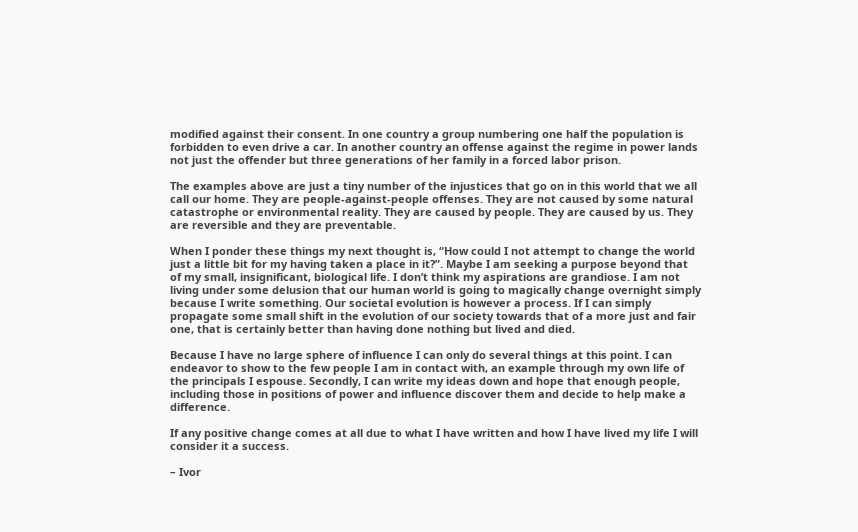modified against their consent. In one country a group numbering one half the population is forbidden to even drive a car. In another country an offense against the regime in power lands not just the offender but three generations of her family in a forced labor prison.

The examples above are just a tiny number of the injustices that go on in this world that we all call our home. They are people-against-people offenses. They are not caused by some natural catastrophe or environmental reality. They are caused by people. They are caused by us. They are reversible and they are preventable.

When I ponder these things my next thought is, “How could I not attempt to change the world just a little bit for my having taken a place in it?”. Maybe I am seeking a purpose beyond that of my small, insignificant, biological life. I don’t think my aspirations are grandiose. I am not living under some delusion that our human world is going to magically change overnight simply because I write something. Our societal evolution is however a process. If I can simply propagate some small shift in the evolution of our society towards that of a more just and fair one, that is certainly better than having done nothing but lived and died.

Because I have no large sphere of influence I can only do several things at this point. I can endeavor to show to the few people I am in contact with, an example through my own life of the principals I espouse. Secondly, I can write my ideas down and hope that enough people, including those in positions of power and influence discover them and decide to help make a difference.

If any positive change comes at all due to what I have written and how I have lived my life I will consider it a success.

– Ivor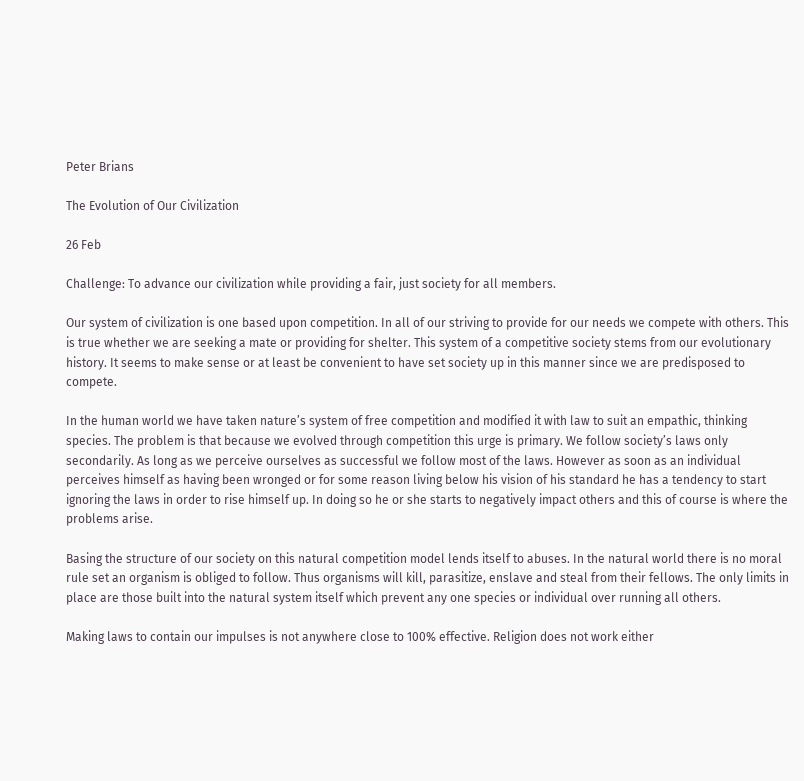Peter Brians

The Evolution of Our Civilization

26 Feb

Challenge: To advance our civilization while providing a fair, just society for all members.

Our system of civilization is one based upon competition. In all of our striving to provide for our needs we compete with others. This is true whether we are seeking a mate or providing for shelter. This system of a competitive society stems from our evolutionary history. It seems to make sense or at least be convenient to have set society up in this manner since we are predisposed to compete.

In the human world we have taken nature’s system of free competition and modified it with law to suit an empathic, thinking species. The problem is that because we evolved through competition this urge is primary. We follow society’s laws only secondarily. As long as we perceive ourselves as successful we follow most of the laws. However as soon as an individual perceives himself as having been wronged or for some reason living below his vision of his standard he has a tendency to start ignoring the laws in order to rise himself up. In doing so he or she starts to negatively impact others and this of course is where the problems arise.

Basing the structure of our society on this natural competition model lends itself to abuses. In the natural world there is no moral rule set an organism is obliged to follow. Thus organisms will kill, parasitize, enslave and steal from their fellows. The only limits in place are those built into the natural system itself which prevent any one species or individual over running all others.

Making laws to contain our impulses is not anywhere close to 100% effective. Religion does not work either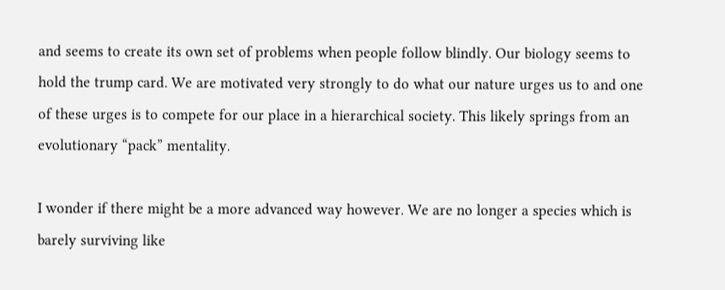and seems to create its own set of problems when people follow blindly. Our biology seems to hold the trump card. We are motivated very strongly to do what our nature urges us to and one of these urges is to compete for our place in a hierarchical society. This likely springs from an evolutionary “pack” mentality.

I wonder if there might be a more advanced way however. We are no longer a species which is barely surviving like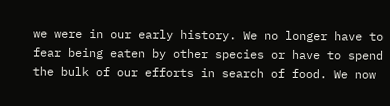we were in our early history. We no longer have to fear being eaten by other species or have to spend the bulk of our efforts in search of food. We now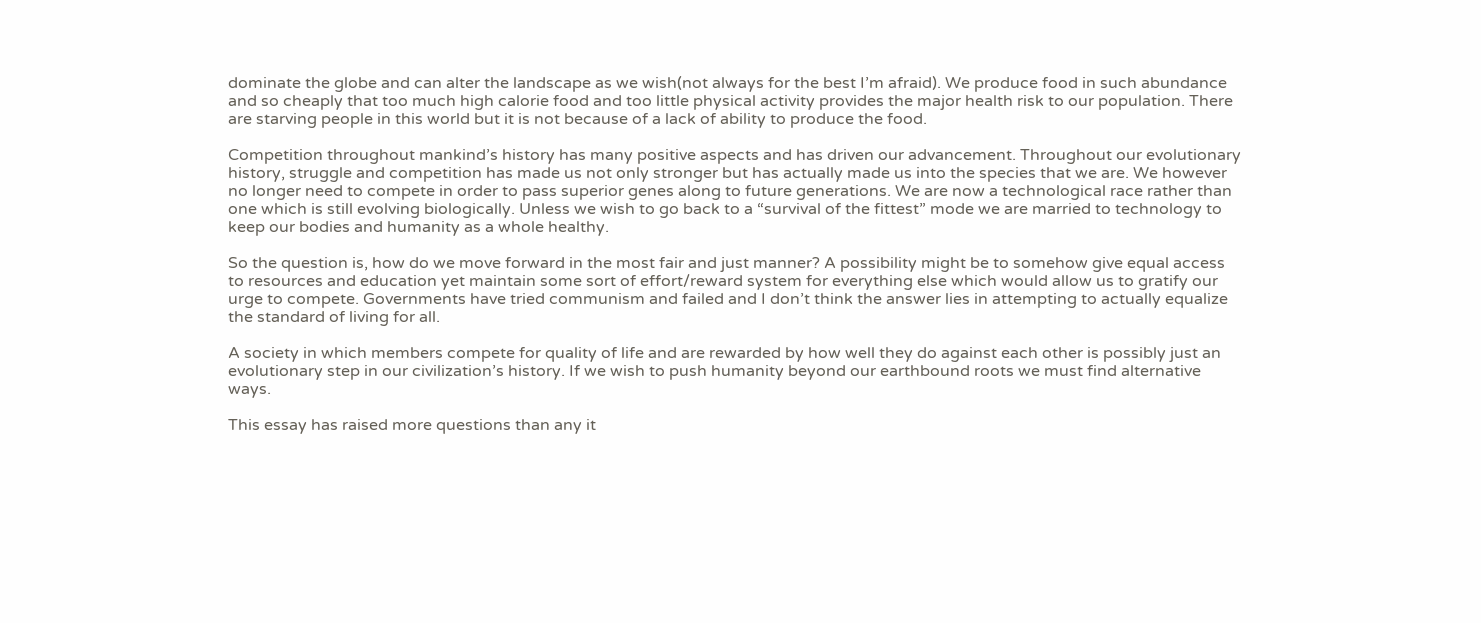dominate the globe and can alter the landscape as we wish(not always for the best I’m afraid). We produce food in such abundance and so cheaply that too much high calorie food and too little physical activity provides the major health risk to our population. There are starving people in this world but it is not because of a lack of ability to produce the food.

Competition throughout mankind’s history has many positive aspects and has driven our advancement. Throughout our evolutionary history, struggle and competition has made us not only stronger but has actually made us into the species that we are. We however no longer need to compete in order to pass superior genes along to future generations. We are now a technological race rather than one which is still evolving biologically. Unless we wish to go back to a “survival of the fittest” mode we are married to technology to keep our bodies and humanity as a whole healthy.

So the question is, how do we move forward in the most fair and just manner? A possibility might be to somehow give equal access to resources and education yet maintain some sort of effort/reward system for everything else which would allow us to gratify our urge to compete. Governments have tried communism and failed and I don’t think the answer lies in attempting to actually equalize the standard of living for all.

A society in which members compete for quality of life and are rewarded by how well they do against each other is possibly just an evolutionary step in our civilization’s history. If we wish to push humanity beyond our earthbound roots we must find alternative ways.

This essay has raised more questions than any it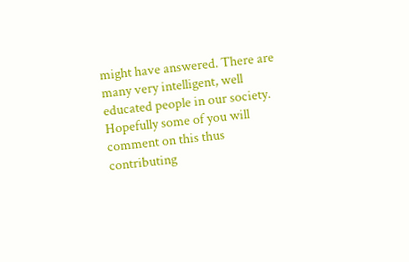might have answered. There are many very intelligent, well educated people in our society. Hopefully some of you will comment on this thus contributing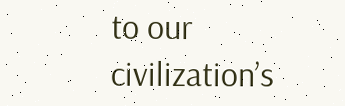to our civilization’s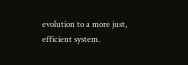evolution to a more just, efficient system.